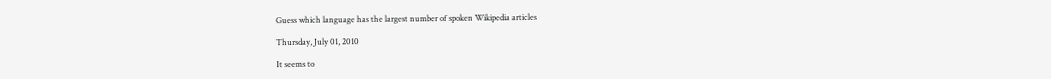Guess which language has the largest number of spoken Wikipedia articles

Thursday, July 01, 2010

It seems to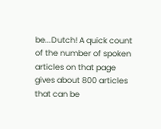be...Dutch! A quick count of the number of spoken articles on that page gives about 800 articles that can be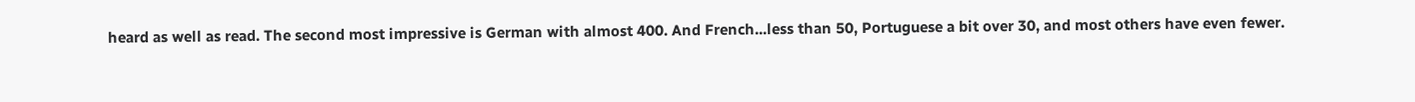heard as well as read. The second most impressive is German with almost 400. And French...less than 50, Portuguese a bit over 30, and most others have even fewer.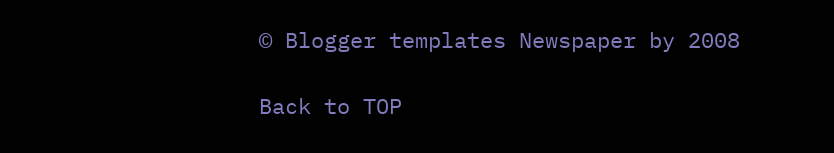© Blogger templates Newspaper by 2008

Back to TOP